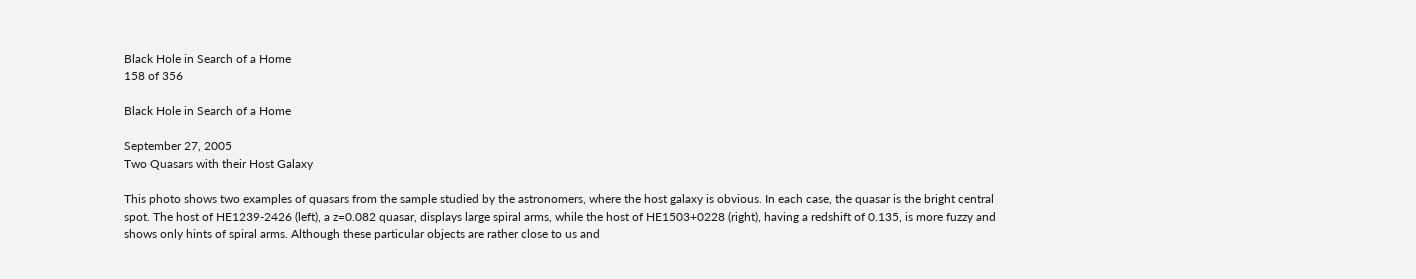Black Hole in Search of a Home
158 of 356

Black Hole in Search of a Home

September 27, 2005
Two Quasars with their Host Galaxy

This photo shows two examples of quasars from the sample studied by the astronomers, where the host galaxy is obvious. In each case, the quasar is the bright central spot. The host of HE1239-2426 (left), a z=0.082 quasar, displays large spiral arms, while the host of HE1503+0228 (right), having a redshift of 0.135, is more fuzzy and shows only hints of spiral arms. Although these particular objects are rather close to us and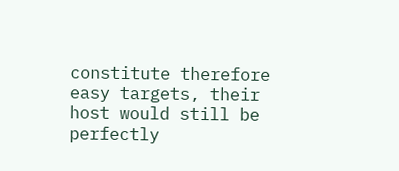constitute therefore easy targets, their host would still be perfectly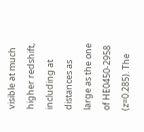visible at much higher redshift, including at distances as large as the one of HE0450-2958 (z=0.285). The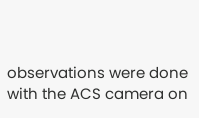observations were done with the ACS camera on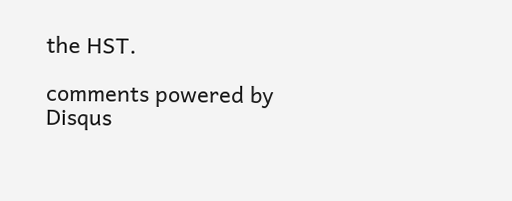the HST.

comments powered by Disqus